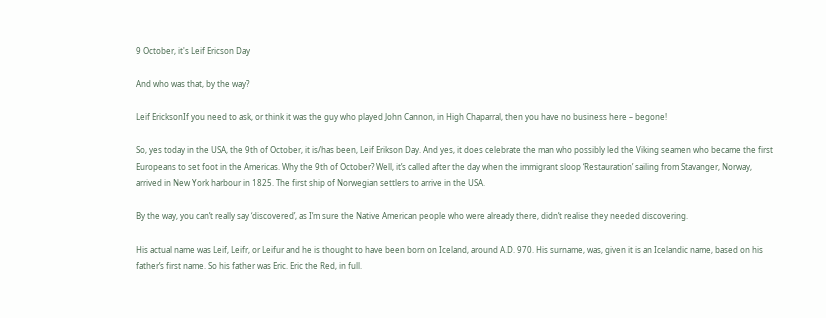9 October, it's Leif Ericson Day

And who was that, by the way?

Leif EricksonIf you need to ask, or think it was the guy who played John Cannon, in High Chaparral, then you have no business here – begone!

So, yes today in the USA, the 9th of October, it is/has been, Leif Erikson Day. And yes, it does celebrate the man who possibly led the Viking seamen who became the first Europeans to set foot in the Americas. Why the 9th of October? Well, it’s called after the day when the immigrant sloop ‘Restauration’ sailing from Stavanger, Norway, arrived in New York harbour in 1825. The first ship of Norwegian settlers to arrive in the USA.

By the way, you can’t really say ‘discovered’, as I’m sure the Native American people who were already there, didn’t realise they needed discovering.

His actual name was Leif, Leifr, or Leifur and he is thought to have been born on Iceland, around A.D. 970. His surname, was, given it is an Icelandic name, based on his father’s first name. So his father was Eric. Eric the Red, in full.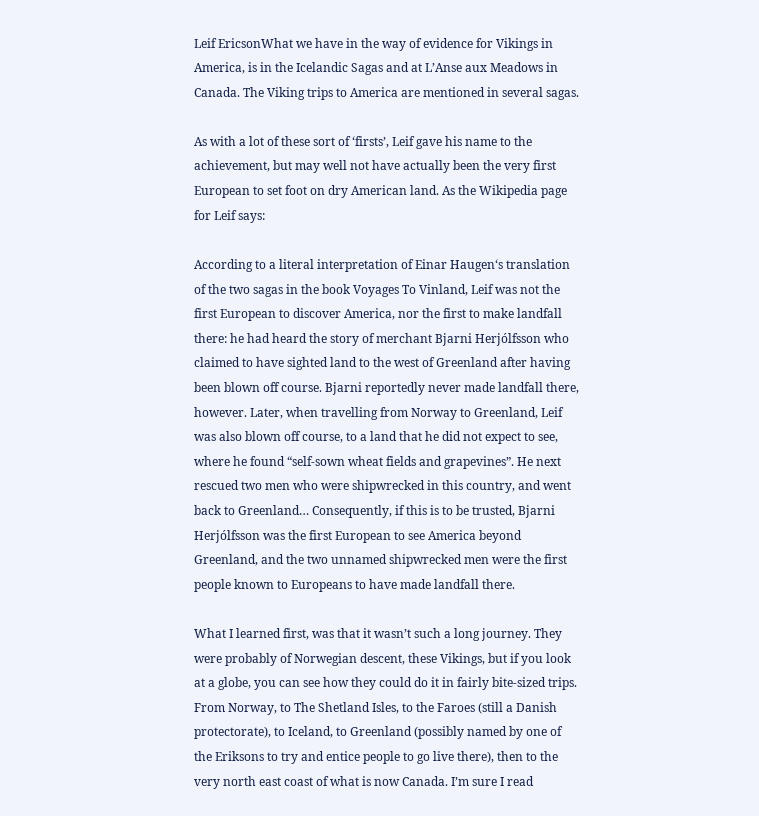Leif EricsonWhat we have in the way of evidence for Vikings in America, is in the Icelandic Sagas and at L’Anse aux Meadows in Canada. The Viking trips to America are mentioned in several sagas.

As with a lot of these sort of ‘firsts’, Leif gave his name to the achievement, but may well not have actually been the very first European to set foot on dry American land. As the Wikipedia page for Leif says:

According to a literal interpretation of Einar Haugen‘s translation of the two sagas in the book Voyages To Vinland, Leif was not the first European to discover America, nor the first to make landfall there: he had heard the story of merchant Bjarni Herjólfsson who claimed to have sighted land to the west of Greenland after having been blown off course. Bjarni reportedly never made landfall there, however. Later, when travelling from Norway to Greenland, Leif was also blown off course, to a land that he did not expect to see, where he found “self-sown wheat fields and grapevines”. He next rescued two men who were shipwrecked in this country, and went back to Greenland… Consequently, if this is to be trusted, Bjarni Herjólfsson was the first European to see America beyond Greenland, and the two unnamed shipwrecked men were the first people known to Europeans to have made landfall there.

What I learned first, was that it wasn’t such a long journey. They were probably of Norwegian descent, these Vikings, but if you look at a globe, you can see how they could do it in fairly bite-sized trips. From Norway, to The Shetland Isles, to the Faroes (still a Danish protectorate), to Iceland, to Greenland (possibly named by one of the Eriksons to try and entice people to go live there), then to the very north east coast of what is now Canada. I’m sure I read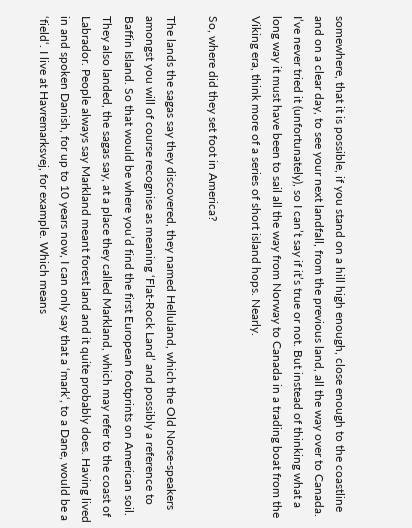somewhere, that it is possible, if you stand on a hill high enough, close enough to the coastline and on a clear day, to see your next landfall, from the previous land, all the way over to Canada. I’ve never tried it (unfortunately), so I can’t say if it’s true or not. But instead of thinking what a long way it must have been to sail all the way from Norway to Canada in a trading boat from the Viking era, think more of a series of short island hops. Nearly.

So, where did they set foot in America?

The lands the sagas say they discovered, they named Helluland, which the Old Norse-speakers amongst you will of course recognise as meaning ‘Flat-Rock Land’ and possibly a reference to Baffin Island. So that would be where you’d find the first European footprints on American soil. They also landed, the sagas say, at a place they called Markland, which may refer to the coast of Labrador. People always say Markland meant forest land and it quite probably does. Having lived in and spoken Danish, for up to 10 years now, I can only say that a ‘mark‘, to a Dane, would be a ‘field‘. I live at Havremarksvej, for example. Which means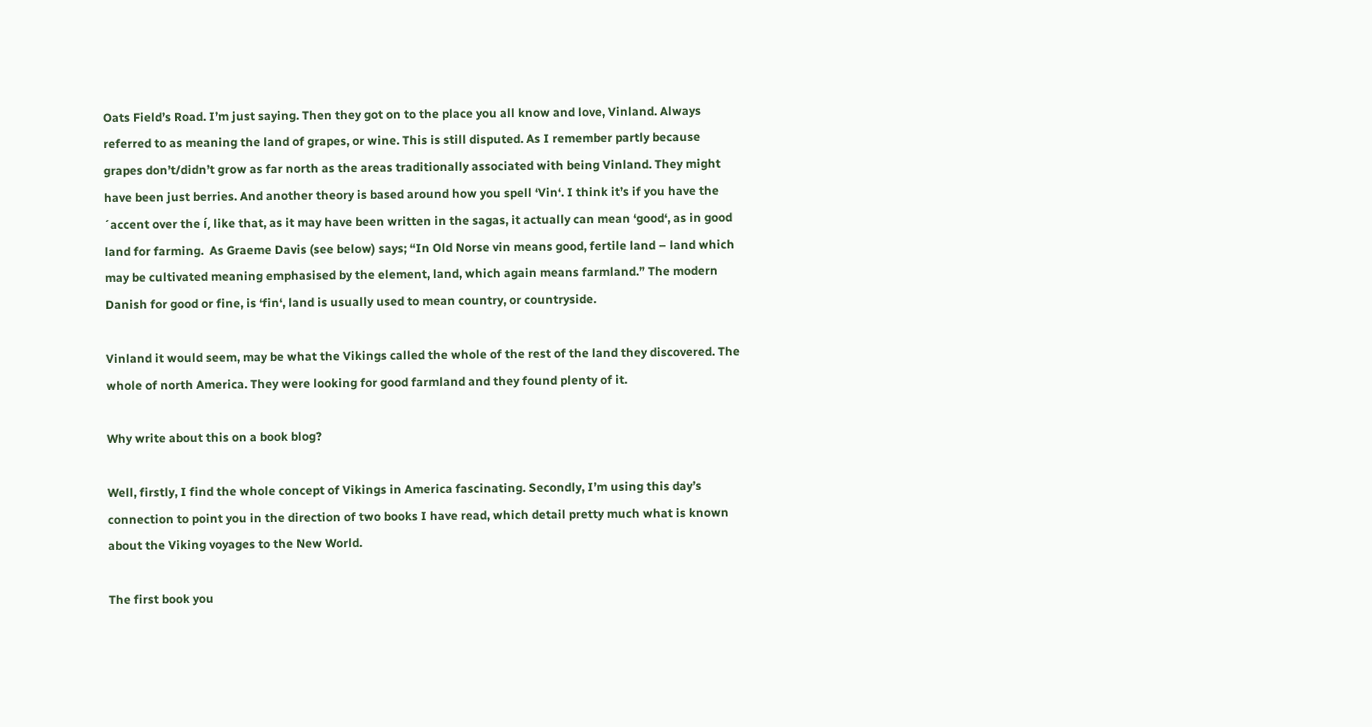Oats Field’s Road. I’m just saying. Then they got on to the place you all know and love, Vinland. Always referred to as meaning the land of grapes, or wine. This is still disputed. As I remember partly because grapes don’t/didn’t grow as far north as the areas traditionally associated with being Vinland. They might have been just berries. And another theory is based around how you spell ‘Vin‘. I think it’s if you have the ´accent over the í, like that, as it may have been written in the sagas, it actually can mean ‘good‘, as in good land for farming.  As Graeme Davis (see below) says; “In Old Norse vin means good, fertile land – land which may be cultivated meaning emphasised by the element, land, which again means farmland.” The modern Danish for good or fine, is ‘fin‘, land is usually used to mean country, or countryside.

Vinland it would seem, may be what the Vikings called the whole of the rest of the land they discovered. The whole of north America. They were looking for good farmland and they found plenty of it.

Why write about this on a book blog?

Well, firstly, I find the whole concept of Vikings in America fascinating. Secondly, I’m using this day’s connection to point you in the direction of two books I have read, which detail pretty much what is known about the Viking voyages to the New World.

The first book you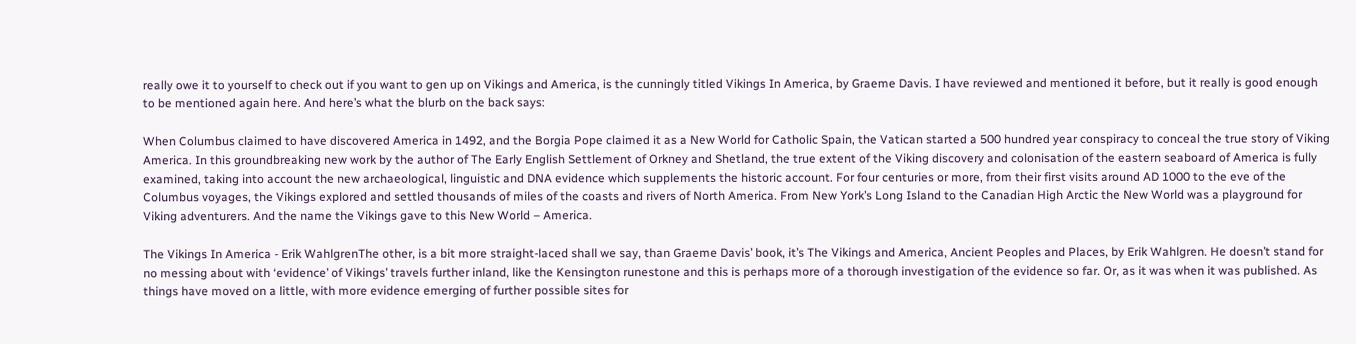really owe it to yourself to check out if you want to gen up on Vikings and America, is the cunningly titled Vikings In America, by Graeme Davis. I have reviewed and mentioned it before, but it really is good enough to be mentioned again here. And here’s what the blurb on the back says:

When Columbus claimed to have discovered America in 1492, and the Borgia Pope claimed it as a New World for Catholic Spain, the Vatican started a 500 hundred year conspiracy to conceal the true story of Viking America. In this groundbreaking new work by the author of The Early English Settlement of Orkney and Shetland, the true extent of the Viking discovery and colonisation of the eastern seaboard of America is fully examined, taking into account the new archaeological, linguistic and DNA evidence which supplements the historic account. For four centuries or more, from their first visits around AD 1000 to the eve of the Columbus voyages, the Vikings explored and settled thousands of miles of the coasts and rivers of North America. From New York’s Long Island to the Canadian High Arctic the New World was a playground for Viking adventurers. And the name the Vikings gave to this New World – America.

The Vikings In America - Erik WahlgrenThe other, is a bit more straight-laced shall we say, than Graeme Davis’ book, it’s The Vikings and America, Ancient Peoples and Places, by Erik Wahlgren. He doesn’t stand for no messing about with ‘evidence’ of Vikings’ travels further inland, like the Kensington runestone and this is perhaps more of a thorough investigation of the evidence so far. Or, as it was when it was published. As things have moved on a little, with more evidence emerging of further possible sites for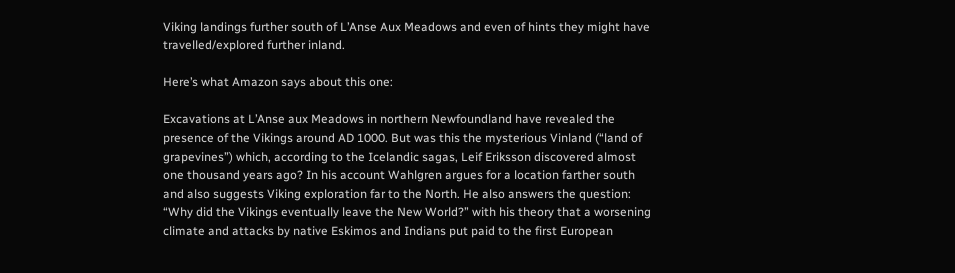Viking landings further south of L’Anse Aux Meadows and even of hints they might have travelled/explored further inland.

Here’s what Amazon says about this one:

Excavations at L’Anse aux Meadows in northern Newfoundland have revealed the presence of the Vikings around AD 1000. But was this the mysterious Vinland (“land of grapevines”) which, according to the Icelandic sagas, Leif Eriksson discovered almost one thousand years ago? In his account Wahlgren argues for a location farther south and also suggests Viking exploration far to the North. He also answers the question: “Why did the Vikings eventually leave the New World?” with his theory that a worsening climate and attacks by native Eskimos and Indians put paid to the first European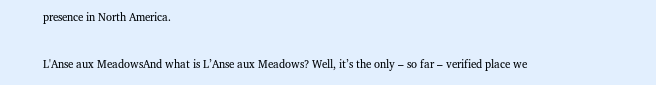presence in North America.

L'Anse aux MeadowsAnd what is L’Anse aux Meadows? Well, it’s the only – so far – verified place we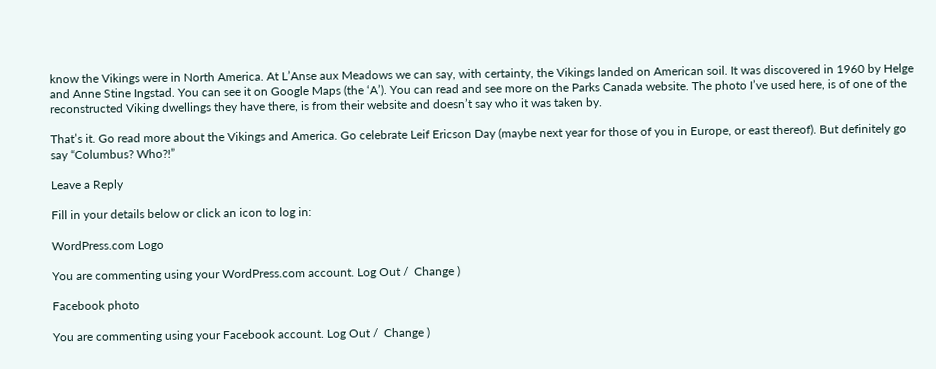know the Vikings were in North America. At L’Anse aux Meadows we can say, with certainty, the Vikings landed on American soil. It was discovered in 1960 by Helge and Anne Stine Ingstad. You can see it on Google Maps (the ‘A’). You can read and see more on the Parks Canada website. The photo I’ve used here, is of one of the reconstructed Viking dwellings they have there, is from their website and doesn’t say who it was taken by.

That’s it. Go read more about the Vikings and America. Go celebrate Leif Ericson Day (maybe next year for those of you in Europe, or east thereof). But definitely go say “Columbus? Who?!”

Leave a Reply

Fill in your details below or click an icon to log in:

WordPress.com Logo

You are commenting using your WordPress.com account. Log Out /  Change )

Facebook photo

You are commenting using your Facebook account. Log Out /  Change )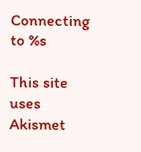Connecting to %s

This site uses Akismet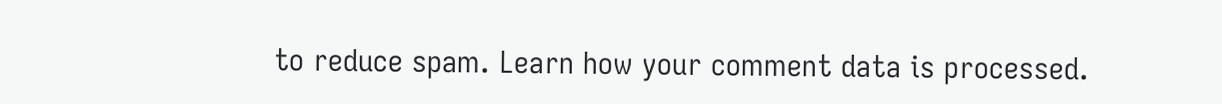to reduce spam. Learn how your comment data is processed.